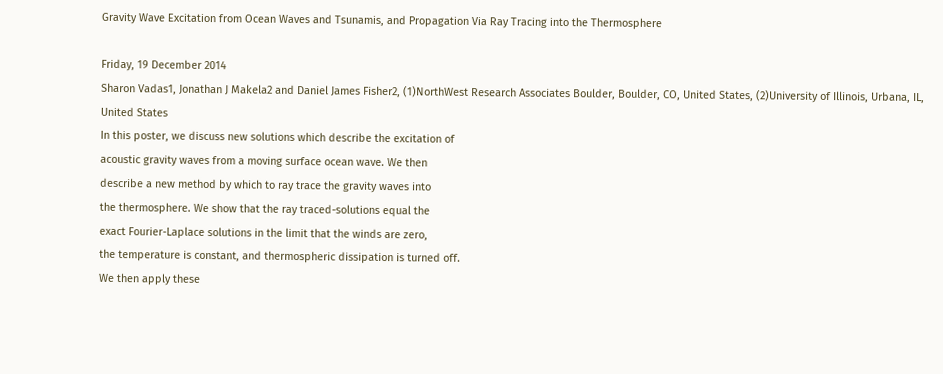Gravity Wave Excitation from Ocean Waves and Tsunamis, and Propagation Via Ray Tracing into the Thermosphere

Friday, 19 December 2014
Sharon Vadas1, Jonathan J Makela2 and Daniel James Fisher2, (1)NorthWest Research Associates Boulder, Boulder, CO, United States, (2)University of Illinois, Urbana, IL, United States
In this poster, we discuss new solutions which describe the excitation of
acoustic gravity waves from a moving surface ocean wave. We then
describe a new method by which to ray trace the gravity waves into
the thermosphere. We show that the ray traced-solutions equal the
exact Fourier-Laplace solutions in the limit that the winds are zero,
the temperature is constant, and thermospheric dissipation is turned off.
We then apply these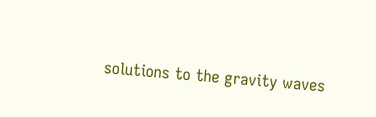solutions to the gravity waves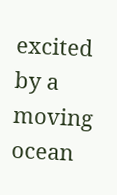excited by a moving
ocean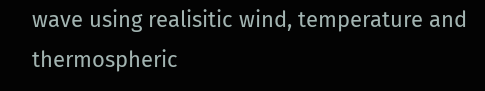wave using realisitic wind, temperature and thermospheric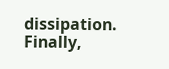dissipation. Finally,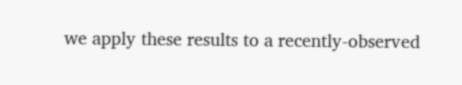we apply these results to a recently-observed